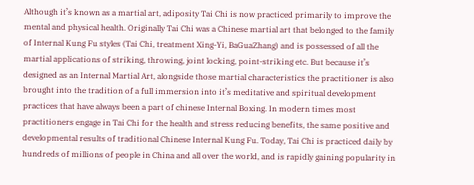Although it’s known as a martial art, adiposity Tai Chi is now practiced primarily to improve the mental and physical health. Originally Tai Chi was a Chinese martial art that belonged to the family of Internal Kung Fu styles (Tai Chi, treatment Xing-Yi, BaGuaZhang) and is possessed of all the martial applications of striking, throwing, joint locking, point-striking etc. But because it’s designed as an Internal Martial Art, alongside those martial characteristics the practitioner is also brought into the tradition of a full immersion into it’s meditative and spiritual development practices that have always been a part of chinese Internal Boxing. In modern times most practitioners engage in Tai Chi for the health and stress reducing benefits, the same positive and developmental results of traditional Chinese Internal Kung Fu. Today, Tai Chi is practiced daily by hundreds of millions of people in China and all over the world, and is rapidly gaining popularity in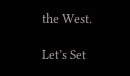the West.

Let’s Set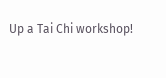Up a Tai Chi workshop!